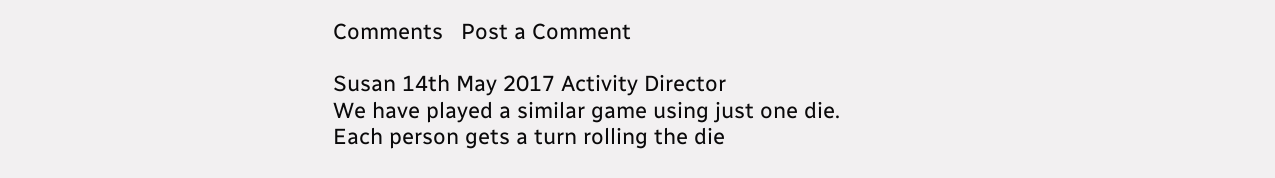Comments   Post a Comment

Susan 14th May 2017 Activity Director
We have played a similar game using just one die.
Each person gets a turn rolling the die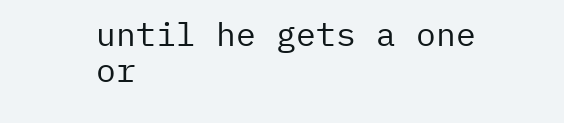until he gets a one or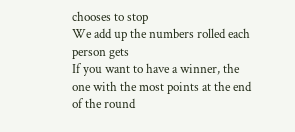chooses to stop
We add up the numbers rolled each person gets
If you want to have a winner, the one with the most points at the end of the round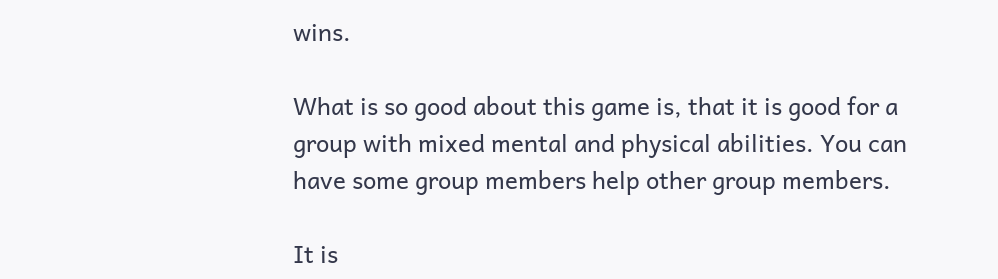wins.

What is so good about this game is, that it is good for a group with mixed mental and physical abilities. You can have some group members help other group members.

It is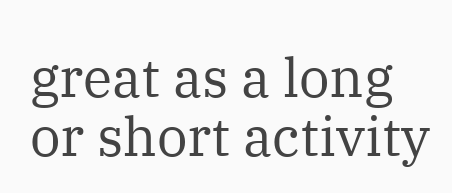great as a long or short activity